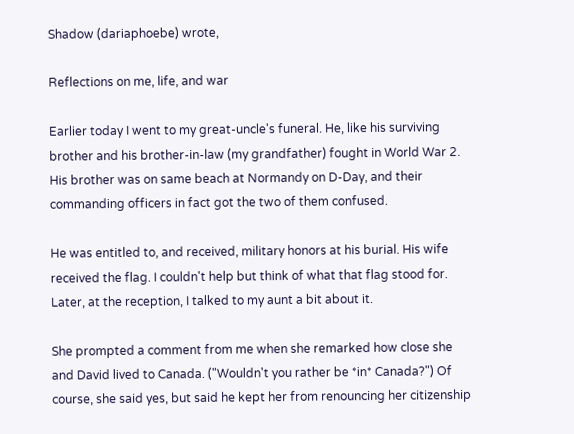Shadow (dariaphoebe) wrote,

Reflections on me, life, and war

Earlier today I went to my great-uncle's funeral. He, like his surviving brother and his brother-in-law (my grandfather) fought in World War 2. His brother was on same beach at Normandy on D-Day, and their commanding officers in fact got the two of them confused.

He was entitled to, and received, military honors at his burial. His wife received the flag. I couldn't help but think of what that flag stood for. Later, at the reception, I talked to my aunt a bit about it.

She prompted a comment from me when she remarked how close she and David lived to Canada. ("Wouldn't you rather be *in* Canada?") Of course, she said yes, but said he kept her from renouncing her citizenship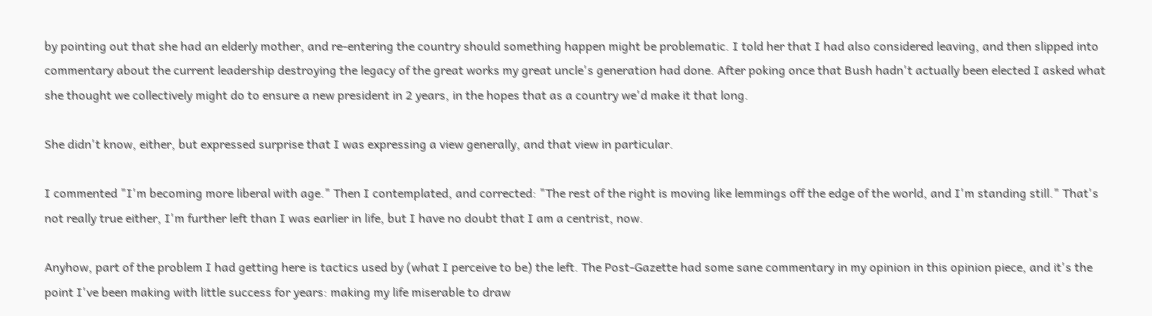by pointing out that she had an elderly mother, and re-entering the country should something happen might be problematic. I told her that I had also considered leaving, and then slipped into commentary about the current leadership destroying the legacy of the great works my great uncle's generation had done. After poking once that Bush hadn't actually been elected I asked what she thought we collectively might do to ensure a new president in 2 years, in the hopes that as a country we'd make it that long.

She didn't know, either, but expressed surprise that I was expressing a view generally, and that view in particular.

I commented "I'm becoming more liberal with age." Then I contemplated, and corrected: "The rest of the right is moving like lemmings off the edge of the world, and I'm standing still." That's not really true either, I'm further left than I was earlier in life, but I have no doubt that I am a centrist, now.

Anyhow, part of the problem I had getting here is tactics used by (what I perceive to be) the left. The Post-Gazette had some sane commentary in my opinion in this opinion piece, and it's the point I've been making with little success for years: making my life miserable to draw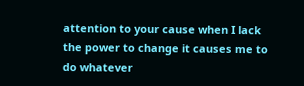attention to your cause when I lack the power to change it causes me to do whatever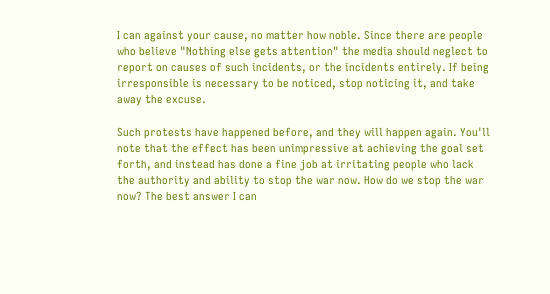I can against your cause, no matter how noble. Since there are people who believe "Nothing else gets attention" the media should neglect to report on causes of such incidents, or the incidents entirely. If being irresponsible is necessary to be noticed, stop noticing it, and take away the excuse.

Such protests have happened before, and they will happen again. You'll note that the effect has been unimpressive at achieving the goal set forth, and instead has done a fine job at irritating people who lack the authority and ability to stop the war now. How do we stop the war now? The best answer I can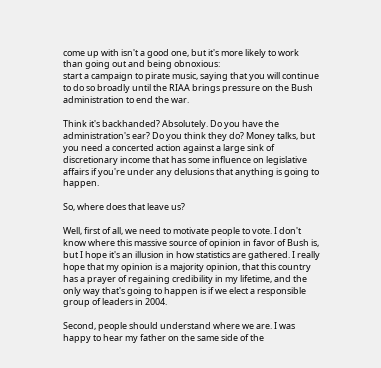come up with isn't a good one, but it's more likely to work than going out and being obnoxious:
start a campaign to pirate music, saying that you will continue to do so broadly until the RIAA brings pressure on the Bush administration to end the war.

Think it's backhanded? Absolutely. Do you have the administration's ear? Do you think they do? Money talks, but you need a concerted action against a large sink of discretionary income that has some influence on legislative affairs if you're under any delusions that anything is going to happen.

So, where does that leave us?

Well, first of all, we need to motivate people to vote. I don't know where this massive source of opinion in favor of Bush is, but I hope it's an illusion in how statistics are gathered. I really hope that my opinion is a majority opinion, that this country has a prayer of regaining credibility in my lifetime, and the only way that's going to happen is if we elect a responsible group of leaders in 2004.

Second, people should understand where we are. I was happy to hear my father on the same side of the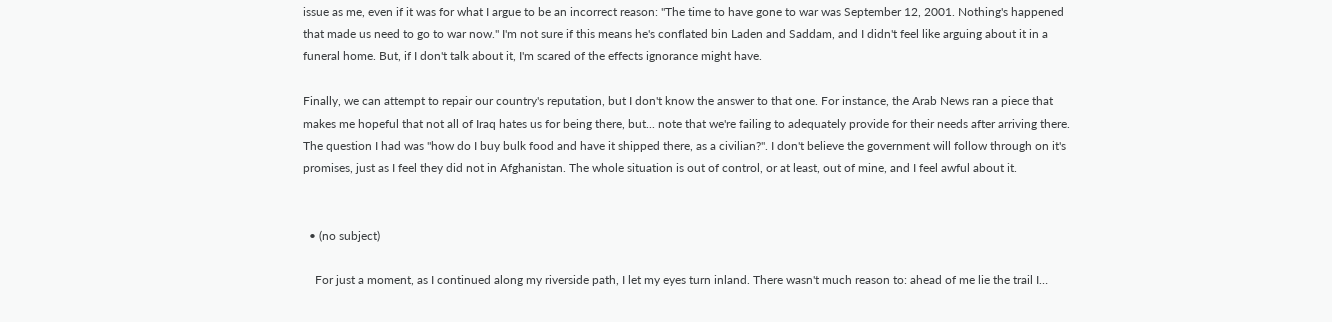issue as me, even if it was for what I argue to be an incorrect reason: "The time to have gone to war was September 12, 2001. Nothing's happened that made us need to go to war now." I'm not sure if this means he's conflated bin Laden and Saddam, and I didn't feel like arguing about it in a funeral home. But, if I don't talk about it, I'm scared of the effects ignorance might have.

Finally, we can attempt to repair our country's reputation, but I don't know the answer to that one. For instance, the Arab News ran a piece that makes me hopeful that not all of Iraq hates us for being there, but... note that we're failing to adequately provide for their needs after arriving there. The question I had was "how do I buy bulk food and have it shipped there, as a civilian?". I don't believe the government will follow through on it's promises, just as I feel they did not in Afghanistan. The whole situation is out of control, or at least, out of mine, and I feel awful about it.


  • (no subject)

    For just a moment, as I continued along my riverside path, I let my eyes turn inland. There wasn't much reason to: ahead of me lie the trail I…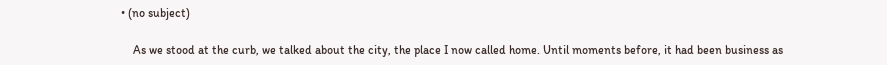• (no subject)

    As we stood at the curb, we talked about the city, the place I now called home. Until moments before, it had been business as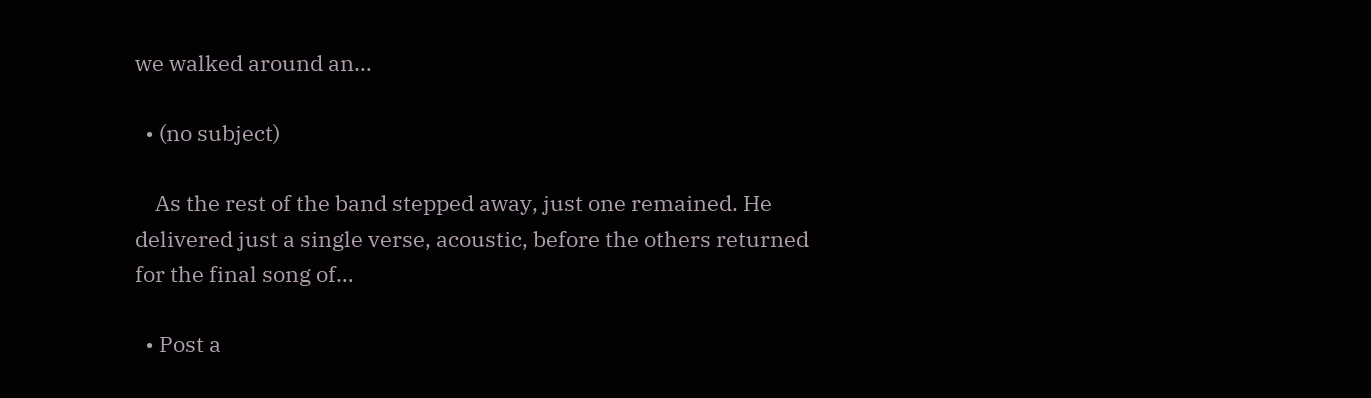we walked around an…

  • (no subject)

    As the rest of the band stepped away, just one remained. He delivered just a single verse, acoustic, before the others returned for the final song of…

  • Post a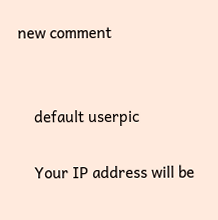new comment


    default userpic

    Your IP address will be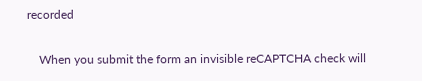recorded

    When you submit the form an invisible reCAPTCHA check will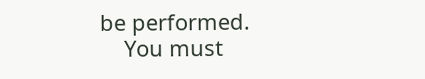be performed.
    You must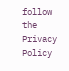follow the Privacy Policy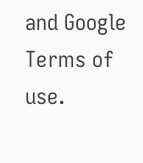and Google Terms of use.